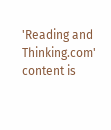'Reading and Thinking.com' content is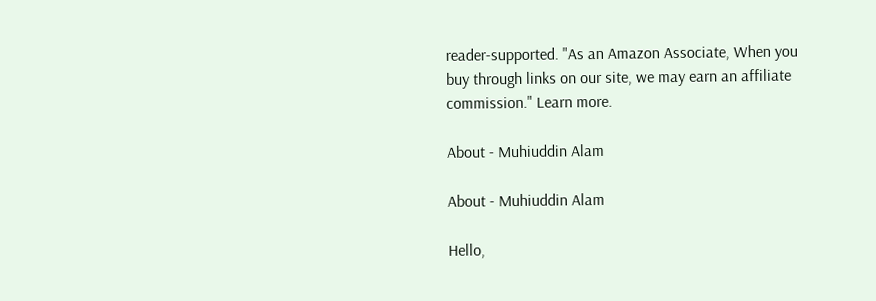reader-supported. "As an Amazon Associate, When you buy through links on our site, we may earn an affiliate commission." Learn more.

About - Muhiuddin Alam

About - Muhiuddin Alam

Hello,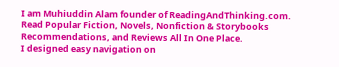I am Muhiuddin Alam founder of ReadingAndThinking.com.
Read Popular Fiction, Novels, Nonfiction & Storybooks Recommendations, and Reviews All In One Place.
I designed easy navigation on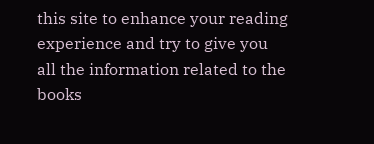this site to enhance your reading experience and try to give you all the information related to the books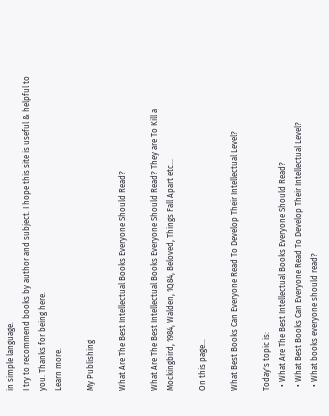in simple language.
I try to recommend books by author and subject. I hope this site is useful & helpful to you. Thanks for being here.
Learn more.

My Publishing

What Are The Best Intellectual Books Everyone Should Read?

What Are The Best Intellectual Books Everyone Should Read? They are To Kill a Mockingbird, 1984, Walden, 1Q84, Beloved, Things Fall Apart etc...

On this page...

What Best Books Can Everyone Read To Develop Their Intellectual Level?

Today's topic is:
  • What Are The Best Intellectual Books Everyone Should Read?
  • What Best Books Can Everyone Read To Develop Their Intellectual Level?
  • What books everyone should read?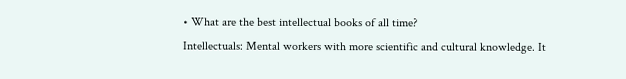• What are the best intellectual books of all time?
Intellectuals: Mental workers with more scientific and cultural knowledge. It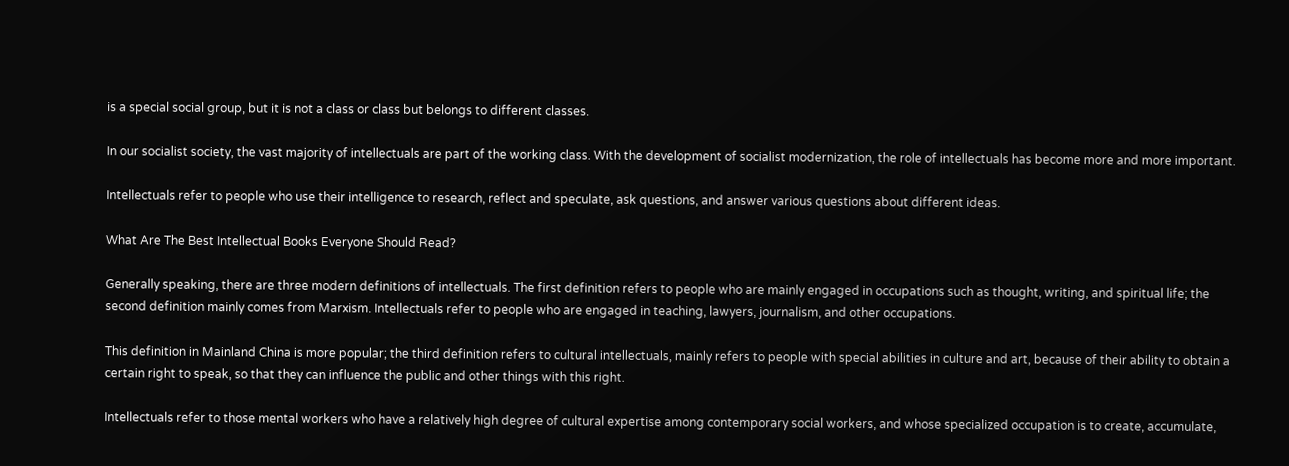is a special social group, but it is not a class or class but belongs to different classes.

In our socialist society, the vast majority of intellectuals are part of the working class. With the development of socialist modernization, the role of intellectuals has become more and more important.

Intellectuals refer to people who use their intelligence to research, reflect and speculate, ask questions, and answer various questions about different ideas.

What Are The Best Intellectual Books Everyone Should Read?

Generally speaking, there are three modern definitions of intellectuals. The first definition refers to people who are mainly engaged in occupations such as thought, writing, and spiritual life; the second definition mainly comes from Marxism. Intellectuals refer to people who are engaged in teaching, lawyers, journalism, and other occupations.

This definition in Mainland China is more popular; the third definition refers to cultural intellectuals, mainly refers to people with special abilities in culture and art, because of their ability to obtain a certain right to speak, so that they can influence the public and other things with this right.

Intellectuals refer to those mental workers who have a relatively high degree of cultural expertise among contemporary social workers, and whose specialized occupation is to create, accumulate,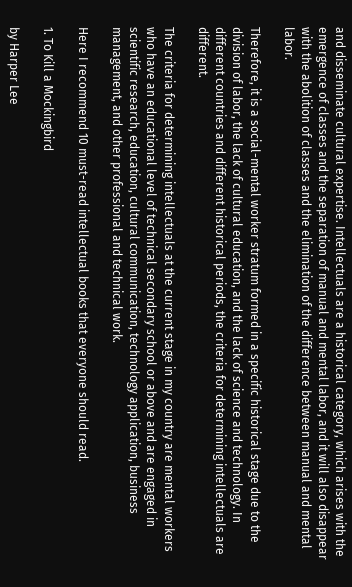and disseminate cultural expertise. Intellectuals are a historical category, which arises with the emergence of classes and the separation of manual and mental labor, and it will also disappear with the abolition of classes and the elimination of the difference between manual and mental labor.

Therefore, it is a social-mental worker stratum formed in a specific historical stage due to the division of labor, the lack of cultural education, and the lack of science and technology. In different countries and different historical periods, the criteria for determining intellectuals are different.

The criteria for determining intellectuals at the current stage in my country are mental workers who have an educational level of technical secondary school or above and are engaged in scientific research, education, cultural communication, technology application, business management, and other professional and technical work.

Here I recommend 10 must-read intellectual books that everyone should read.

1. To Kill a Mockingbird

by Harper Lee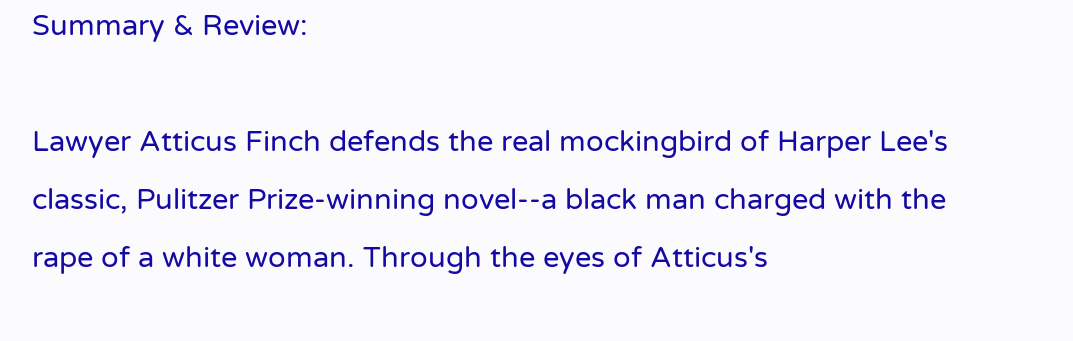Summary & Review:

Lawyer Atticus Finch defends the real mockingbird of Harper Lee's classic, Pulitzer Prize-winning novel--a black man charged with the rape of a white woman. Through the eyes of Atticus's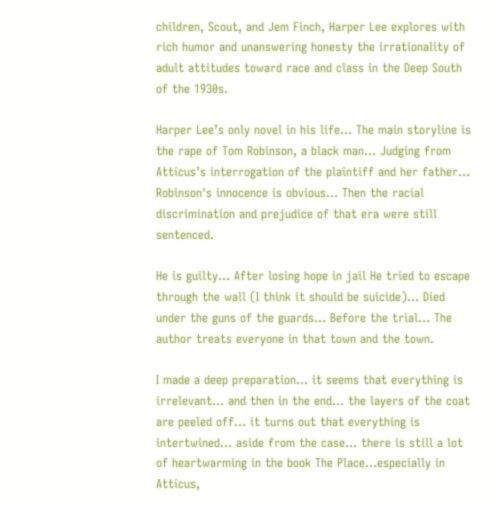children, Scout, and Jem Finch, Harper Lee explores with rich humor and unanswering honesty the irrationality of adult attitudes toward race and class in the Deep South of the 1930s.

Harper Lee’s only novel in his life... The main storyline is the rape of Tom Robinson, a black man... Judging from Atticus’s interrogation of the plaintiff and her father... Robinson's innocence is obvious... Then the racial discrimination and prejudice of that era were still sentenced.

He is guilty... After losing hope in jail He tried to escape through the wall (I think it should be suicide)... Died under the guns of the guards... Before the trial... The author treats everyone in that town and the town.

I made a deep preparation... it seems that everything is irrelevant... and then in the end... the layers of the coat are peeled off... it turns out that everything is intertwined... aside from the case... there is still a lot of heartwarming in the book The Place...especially in Atticus,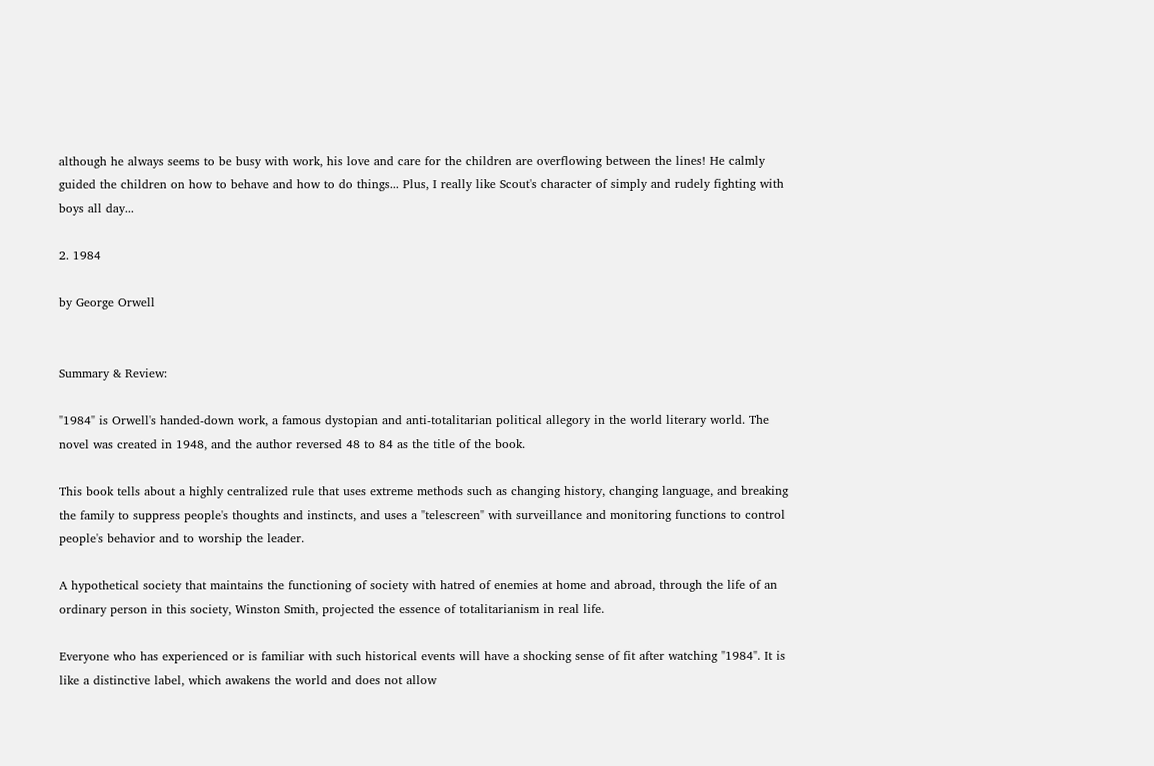although he always seems to be busy with work, his love and care for the children are overflowing between the lines! He calmly guided the children on how to behave and how to do things... Plus, I really like Scout's character of simply and rudely fighting with boys all day...

2. 1984

by George Orwell


Summary & Review:

"1984" is Orwell's handed-down work, a famous dystopian and anti-totalitarian political allegory in the world literary world. The novel was created in 1948, and the author reversed 48 to 84 as the title of the book.

This book tells about a highly centralized rule that uses extreme methods such as changing history, changing language, and breaking the family to suppress people's thoughts and instincts, and uses a "telescreen" with surveillance and monitoring functions to control people's behavior and to worship the leader.

A hypothetical society that maintains the functioning of society with hatred of enemies at home and abroad, through the life of an ordinary person in this society, Winston Smith, projected the essence of totalitarianism in real life.

Everyone who has experienced or is familiar with such historical events will have a shocking sense of fit after watching "1984". It is like a distinctive label, which awakens the world and does not allow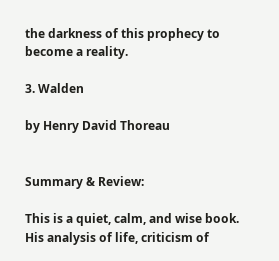the darkness of this prophecy to become a reality.

3. Walden

by Henry David Thoreau


Summary & Review:

This is a quiet, calm, and wise book. His analysis of life, criticism of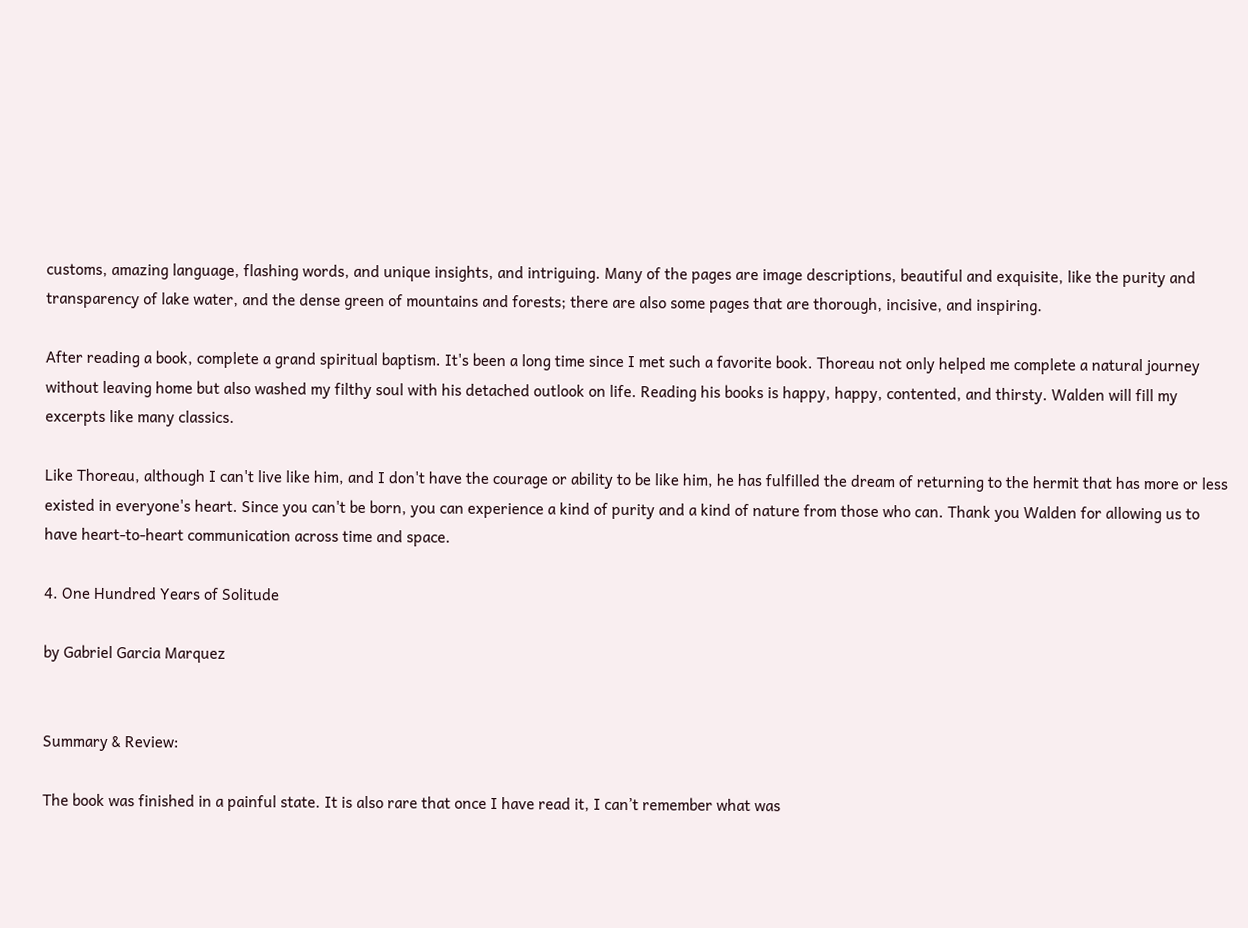customs, amazing language, flashing words, and unique insights, and intriguing. Many of the pages are image descriptions, beautiful and exquisite, like the purity and transparency of lake water, and the dense green of mountains and forests; there are also some pages that are thorough, incisive, and inspiring.

After reading a book, complete a grand spiritual baptism. It's been a long time since I met such a favorite book. Thoreau not only helped me complete a natural journey without leaving home but also washed my filthy soul with his detached outlook on life. Reading his books is happy, happy, contented, and thirsty. Walden will fill my excerpts like many classics.

Like Thoreau, although I can't live like him, and I don't have the courage or ability to be like him, he has fulfilled the dream of returning to the hermit that has more or less existed in everyone's heart. Since you can't be born, you can experience a kind of purity and a kind of nature from those who can. Thank you Walden for allowing us to have heart-to-heart communication across time and space.

4. One Hundred Years of Solitude

by Gabriel Garcia Marquez


Summary & Review:

The book was finished in a painful state. It is also rare that once I have read it, I can’t remember what was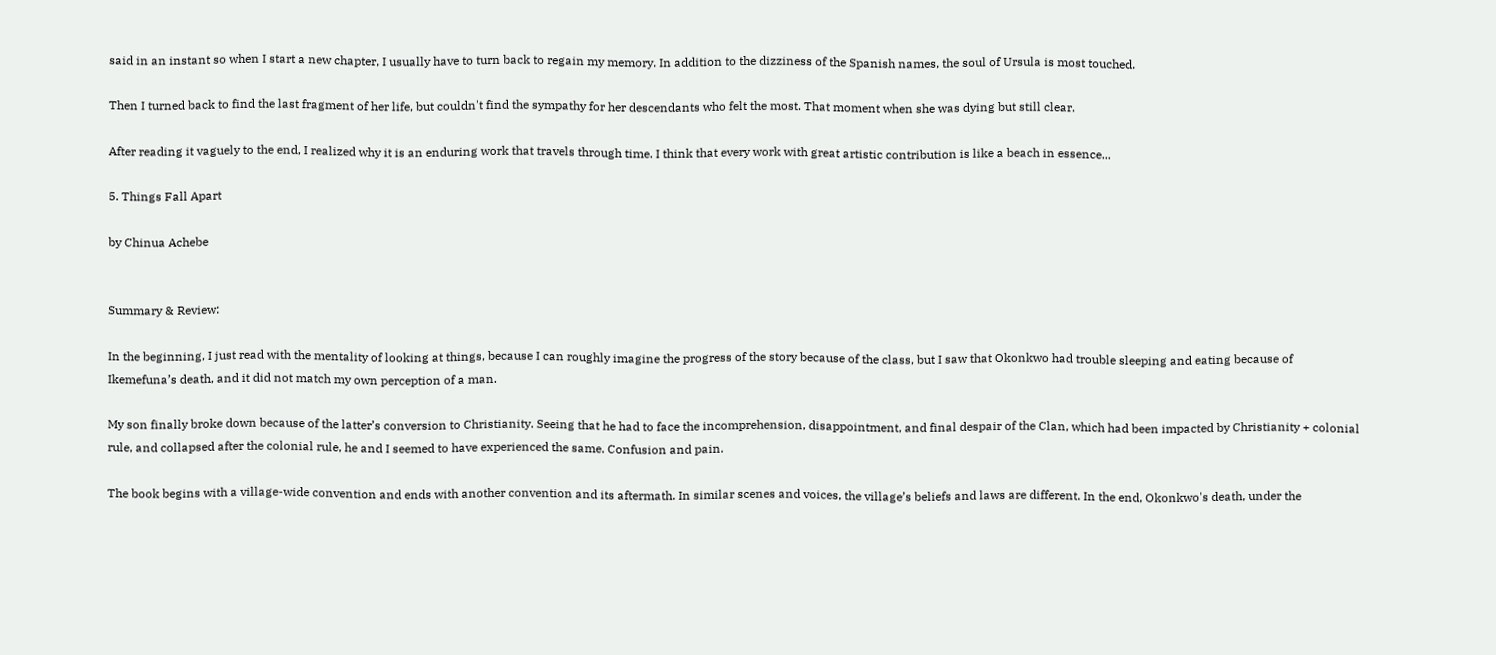said in an instant so when I start a new chapter, I usually have to turn back to regain my memory. In addition to the dizziness of the Spanish names, the soul of Ursula is most touched.

Then I turned back to find the last fragment of her life, but couldn't find the sympathy for her descendants who felt the most. That moment when she was dying but still clear.

After reading it vaguely to the end, I realized why it is an enduring work that travels through time. I think that every work with great artistic contribution is like a beach in essence...

5. Things Fall Apart

by Chinua Achebe


Summary & Review:

In the beginning, I just read with the mentality of looking at things, because I can roughly imagine the progress of the story because of the class, but I saw that Okonkwo had trouble sleeping and eating because of Ikemefuna’s death, and it did not match my own perception of a man.

My son finally broke down because of the latter’s conversion to Christianity. Seeing that he had to face the incomprehension, disappointment, and final despair of the Clan, which had been impacted by Christianity + colonial rule, and collapsed after the colonial rule, he and I seemed to have experienced the same. Confusion and pain.

The book begins with a village-wide convention and ends with another convention and its aftermath. In similar scenes and voices, the village’s beliefs and laws are different. In the end, Okonkwo's death, under the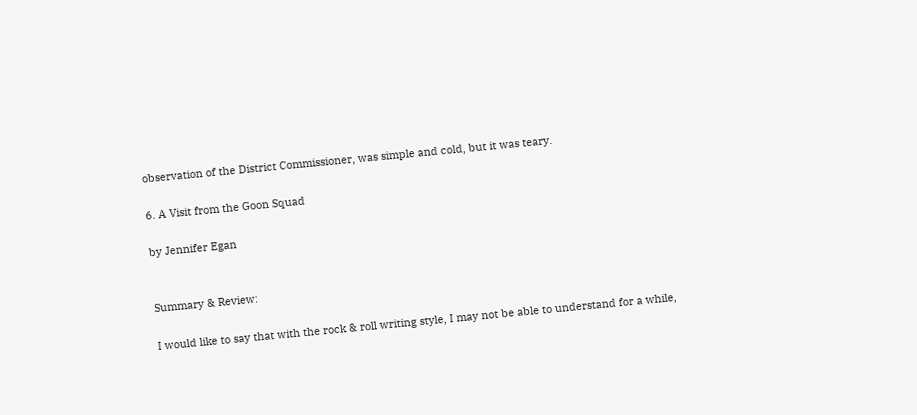observation of the District Commissioner, was simple and cold, but it was teary.

6. A Visit from the Goon Squad

by Jennifer Egan


Summary & Review:

I would like to say that with the rock & roll writing style, I may not be able to understand for a while,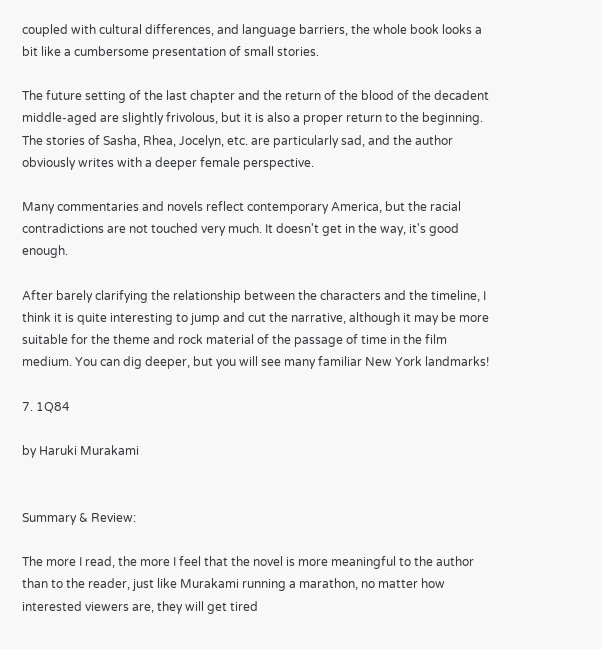coupled with cultural differences, and language barriers, the whole book looks a bit like a cumbersome presentation of small stories.

The future setting of the last chapter and the return of the blood of the decadent middle-aged are slightly frivolous, but it is also a proper return to the beginning. The stories of Sasha, Rhea, Jocelyn, etc. are particularly sad, and the author obviously writes with a deeper female perspective.

Many commentaries and novels reflect contemporary America, but the racial contradictions are not touched very much. It doesn't get in the way, it's good enough.

After barely clarifying the relationship between the characters and the timeline, I think it is quite interesting to jump and cut the narrative, although it may be more suitable for the theme and rock material of the passage of time in the film medium. You can dig deeper, but you will see many familiar New York landmarks!

7. 1Q84

by Haruki Murakami


Summary & Review:

The more I read, the more I feel that the novel is more meaningful to the author than to the reader, just like Murakami running a marathon, no matter how interested viewers are, they will get tired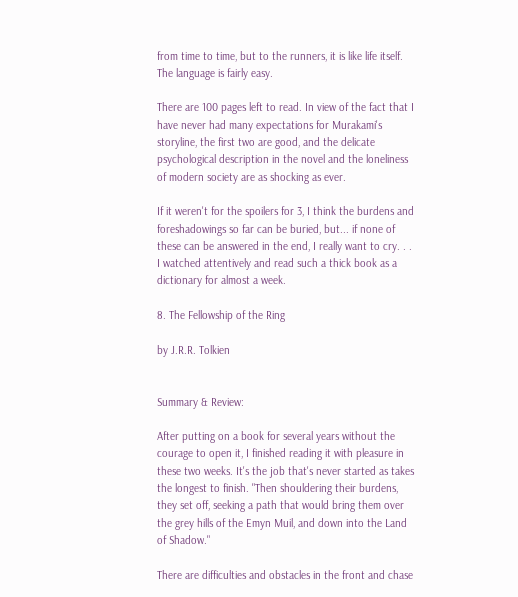from time to time, but to the runners, it is like life itself. The language is fairly easy.

There are 100 pages left to read. In view of the fact that I have never had many expectations for Murakami's storyline, the first two are good, and the delicate psychological description in the novel and the loneliness of modern society are as shocking as ever.

If it weren't for the spoilers for 3, I think the burdens and foreshadowings so far can be buried, but... if none of these can be answered in the end, I really want to cry. . . I watched attentively and read such a thick book as a dictionary for almost a week.

8. The Fellowship of the Ring

by J.R.R. Tolkien


Summary & Review:

After putting on a book for several years without the courage to open it, I finished reading it with pleasure in these two weeks. It's the job that's never started as takes the longest to finish. "Then shouldering their burdens, they set off, seeking a path that would bring them over the grey hills of the Emyn Muil, and down into the Land of Shadow."

There are difficulties and obstacles in the front and chase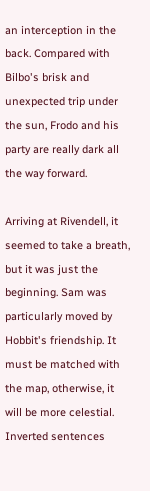an interception in the back. Compared with Bilbo's brisk and unexpected trip under the sun, Frodo and his party are really dark all the way forward.

Arriving at Rivendell, it seemed to take a breath, but it was just the beginning. Sam was particularly moved by Hobbit's friendship. It must be matched with the map, otherwise, it will be more celestial. Inverted sentences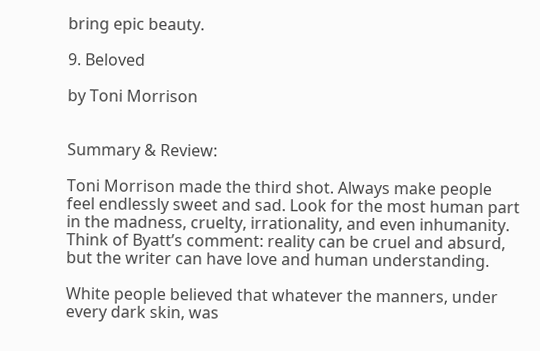bring epic beauty.

9. Beloved

by Toni Morrison


Summary & Review:

Toni Morrison made the third shot. Always make people feel endlessly sweet and sad. Look for the most human part in the madness, cruelty, irrationality, and even inhumanity. Think of Byatt’s comment: reality can be cruel and absurd, but the writer can have love and human understanding.

White people believed that whatever the manners, under every dark skin, was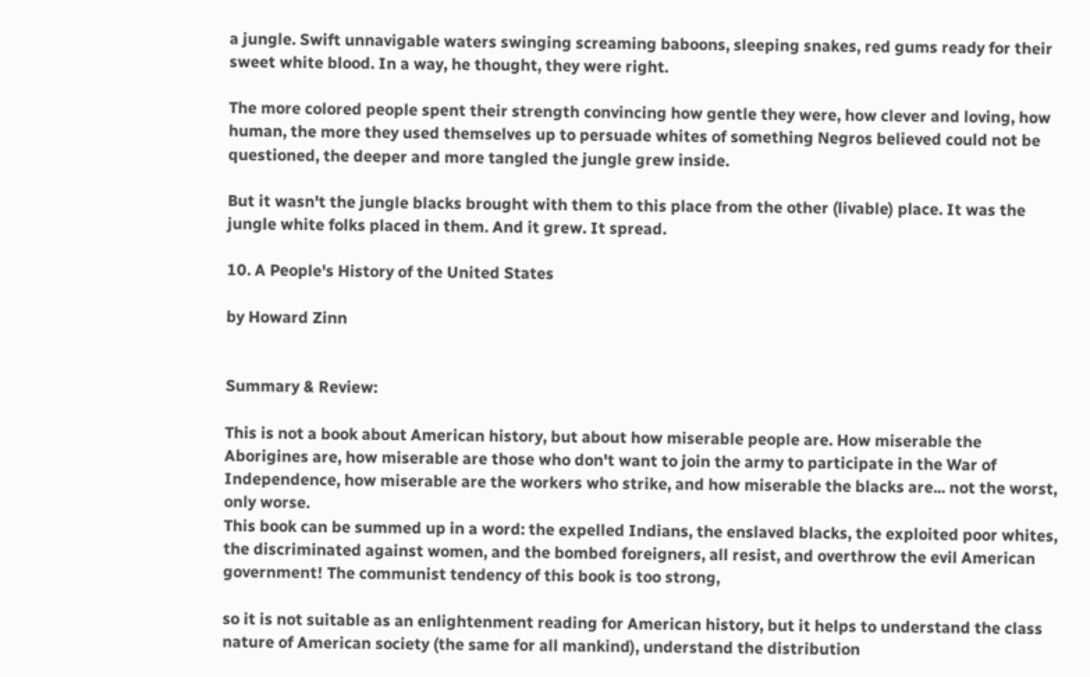a jungle. Swift unnavigable waters swinging screaming baboons, sleeping snakes, red gums ready for their sweet white blood. In a way, he thought, they were right.

The more colored people spent their strength convincing how gentle they were, how clever and loving, how human, the more they used themselves up to persuade whites of something Negros believed could not be questioned, the deeper and more tangled the jungle grew inside.

But it wasn't the jungle blacks brought with them to this place from the other (livable) place. It was the jungle white folks placed in them. And it grew. It spread.

10. A People's History of the United States

by Howard Zinn


Summary & Review:

This is not a book about American history, but about how miserable people are. How miserable the Aborigines are, how miserable are those who don't want to join the army to participate in the War of Independence, how miserable are the workers who strike, and how miserable the blacks are... not the worst, only worse.
This book can be summed up in a word: the expelled Indians, the enslaved blacks, the exploited poor whites, the discriminated against women, and the bombed foreigners, all resist, and overthrow the evil American government! The communist tendency of this book is too strong,

so it is not suitable as an enlightenment reading for American history, but it helps to understand the class nature of American society (the same for all mankind), understand the distribution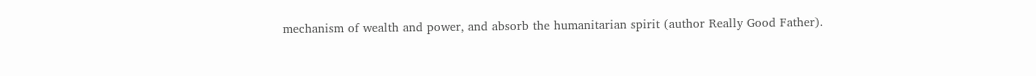mechanism of wealth and power, and absorb the humanitarian spirit (author Really Good Father).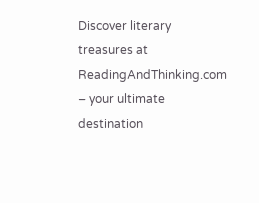Discover literary treasures at ReadingAndThinking.com – your ultimate destination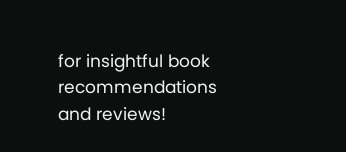for insightful book recommendations and reviews!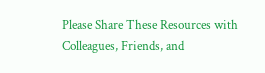Please Share These Resources with Colleagues, Friends, and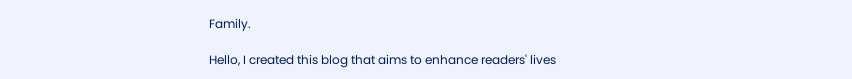Family.

Hello, I created this blog that aims to enhance readers' lives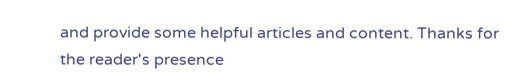and provide some helpful articles and content. Thanks for the reader's presence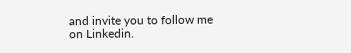and invite you to follow me on Linkedin.